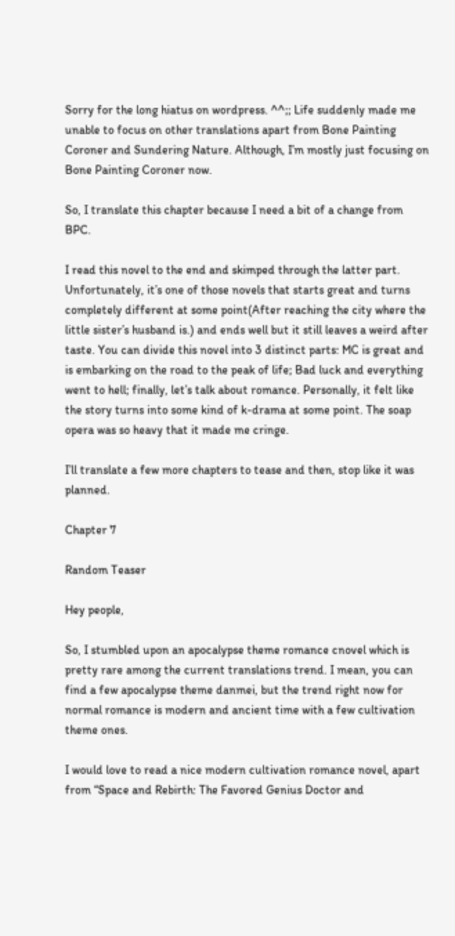Sorry for the long hiatus on wordpress. ^^;; Life suddenly made me unable to focus on other translations apart from Bone Painting Coroner and Sundering Nature. Although, I’m mostly just focusing on Bone Painting Coroner now.

So, I translate this chapter because I need a bit of a change from BPC.

I read this novel to the end and skimped through the latter part. Unfortunately, it’s one of those novels that starts great and turns completely different at some point(After reaching the city where the little sister’s husband is.) and ends well but it still leaves a weird after taste. You can divide this novel into 3 distinct parts: MC is great and is embarking on the road to the peak of life; Bad luck and everything went to hell; finally, let’s talk about romance. Personally, it felt like the story turns into some kind of k-drama at some point. The soap opera was so heavy that it made me cringe.

I’ll translate a few more chapters to tease and then, stop like it was planned.

Chapter 7

Random Teaser

Hey people,

So, I stumbled upon an apocalypse theme romance cnovel which is pretty rare among the current translations trend. I mean, you can find a few apocalypse theme danmei, but the trend right now for normal romance is modern and ancient time with a few cultivation theme ones.

I would love to read a nice modern cultivation romance novel, apart from “Space and Rebirth: The Favored Genius Doctor and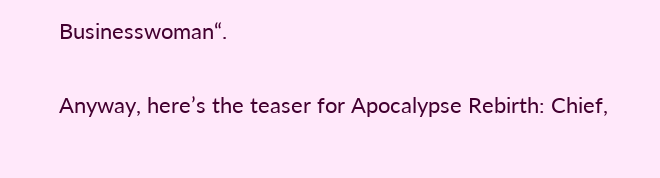Businesswoman“.

Anyway, here’s the teaser for Apocalypse Rebirth: Chief,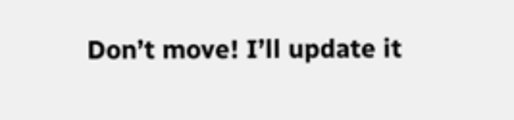Don’t move! I’ll update it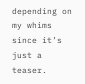depending on my whims since it’s just a teaser.